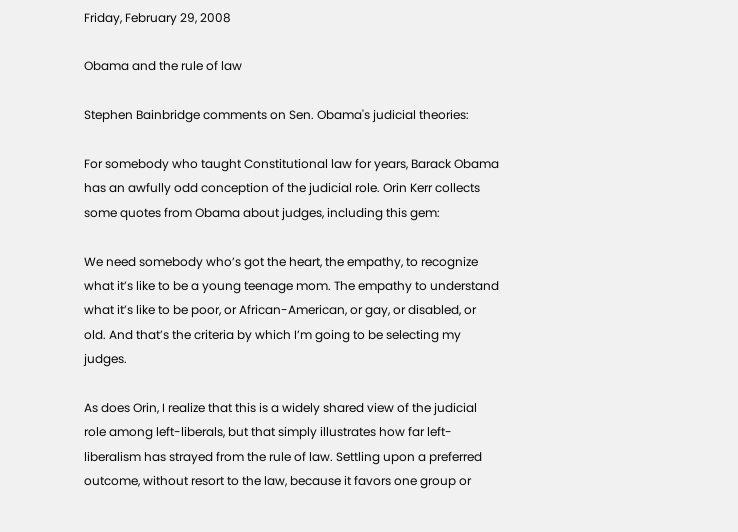Friday, February 29, 2008

Obama and the rule of law

Stephen Bainbridge comments on Sen. Obama's judicial theories:

For somebody who taught Constitutional law for years, Barack Obama has an awfully odd conception of the judicial role. Orin Kerr collects some quotes from Obama about judges, including this gem:

We need somebody who’s got the heart, the empathy, to recognize what it’s like to be a young teenage mom. The empathy to understand what it’s like to be poor, or African-American, or gay, or disabled, or old. And that’s the criteria by which I’m going to be selecting my judges.

As does Orin, I realize that this is a widely shared view of the judicial role among left-liberals, but that simply illustrates how far left-liberalism has strayed from the rule of law. Settling upon a preferred outcome, without resort to the law, because it favors one group or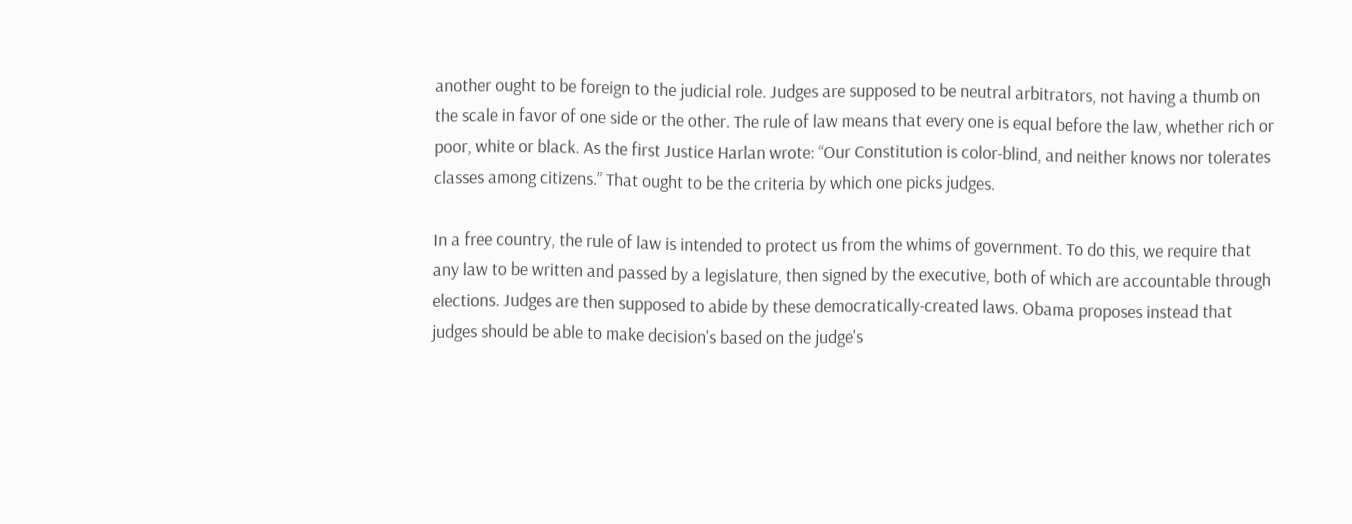another ought to be foreign to the judicial role. Judges are supposed to be neutral arbitrators, not having a thumb on the scale in favor of one side or the other. The rule of law means that every one is equal before the law, whether rich or poor, white or black. As the first Justice Harlan wrote: “Our Constitution is color-blind, and neither knows nor tolerates classes among citizens.” That ought to be the criteria by which one picks judges.

In a free country, the rule of law is intended to protect us from the whims of government. To do this, we require that any law to be written and passed by a legislature, then signed by the executive, both of which are accountable through elections. Judges are then supposed to abide by these democratically-created laws. Obama proposes instead that judges should be able to make decision's based on the judge's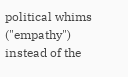political whims ("empathy") instead of the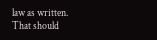law as written. That should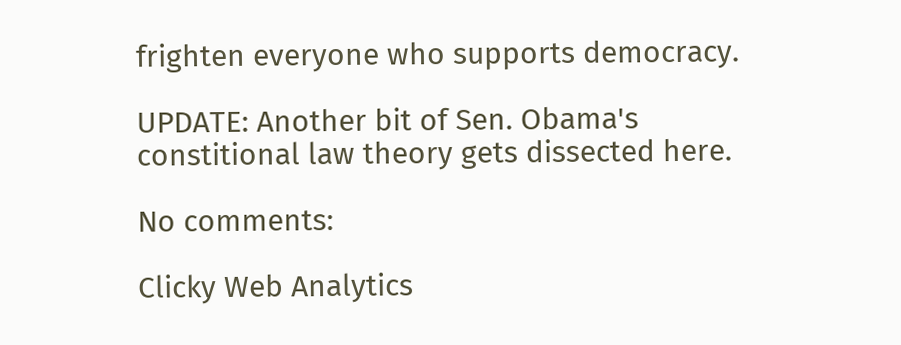frighten everyone who supports democracy.

UPDATE: Another bit of Sen. Obama's constitional law theory gets dissected here.

No comments:

Clicky Web Analytics